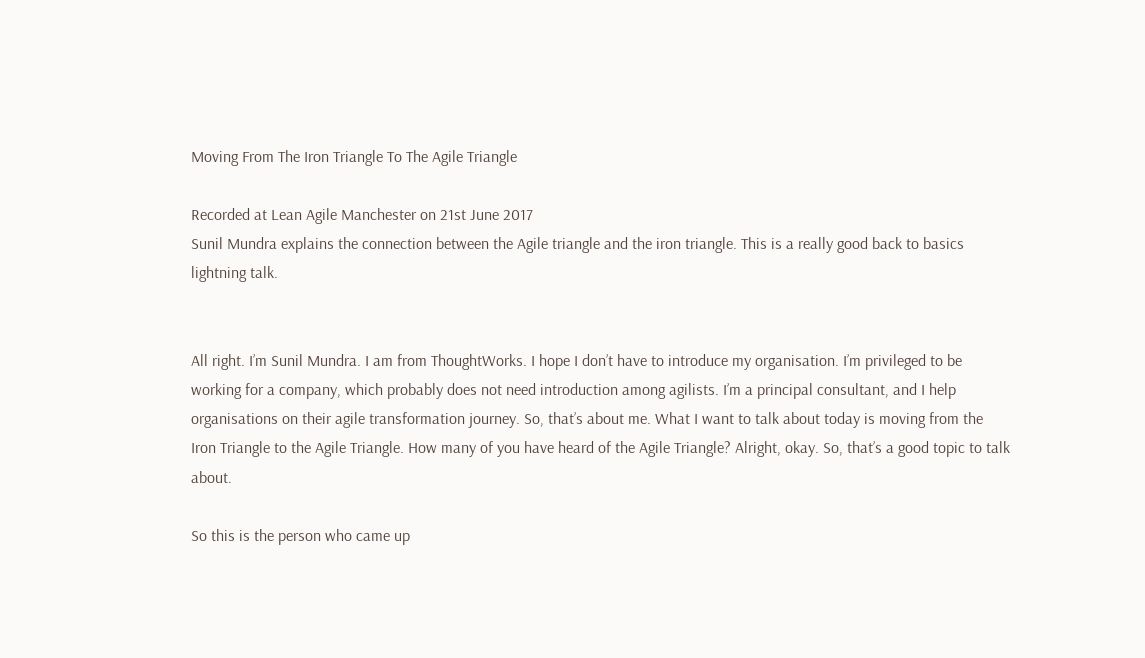Moving From The Iron Triangle To The Agile Triangle

Recorded at Lean Agile Manchester on 21st June 2017
Sunil Mundra explains the connection between the Agile triangle and the iron triangle. This is a really good back to basics lightning talk.


All right. I’m Sunil Mundra. I am from ThoughtWorks. I hope I don’t have to introduce my organisation. I’m privileged to be working for a company, which probably does not need introduction among agilists. I’m a principal consultant, and I help organisations on their agile transformation journey. So, that’s about me. What I want to talk about today is moving from the Iron Triangle to the Agile Triangle. How many of you have heard of the Agile Triangle? Alright, okay. So, that’s a good topic to talk about.

So this is the person who came up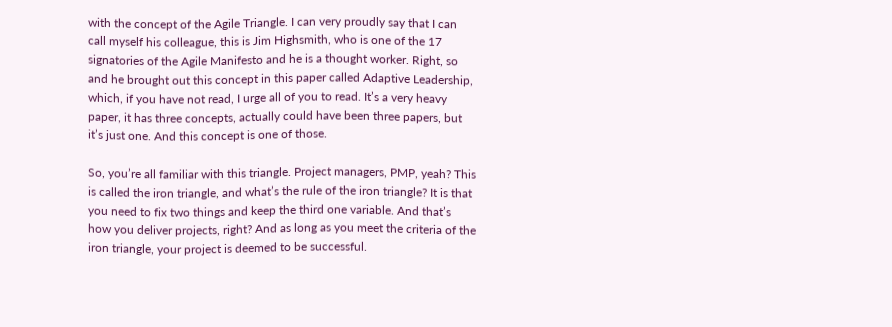with the concept of the Agile Triangle. I can very proudly say that I can call myself his colleague, this is Jim Highsmith, who is one of the 17 signatories of the Agile Manifesto and he is a thought worker. Right, so and he brought out this concept in this paper called Adaptive Leadership, which, if you have not read, I urge all of you to read. It’s a very heavy paper, it has three concepts, actually could have been three papers, but it’s just one. And this concept is one of those.

So, you’re all familiar with this triangle. Project managers, PMP, yeah? This is called the iron triangle, and what’s the rule of the iron triangle? It is that you need to fix two things and keep the third one variable. And that’s how you deliver projects, right? And as long as you meet the criteria of the iron triangle, your project is deemed to be successful.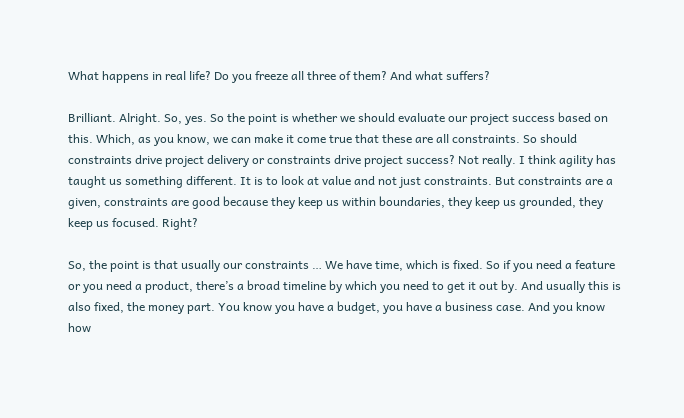What happens in real life? Do you freeze all three of them? And what suffers?

Brilliant. Alright. So, yes. So the point is whether we should evaluate our project success based on this. Which, as you know, we can make it come true that these are all constraints. So should constraints drive project delivery or constraints drive project success? Not really. I think agility has taught us something different. It is to look at value and not just constraints. But constraints are a given, constraints are good because they keep us within boundaries, they keep us grounded, they keep us focused. Right?

So, the point is that usually our constraints … We have time, which is fixed. So if you need a feature or you need a product, there’s a broad timeline by which you need to get it out by. And usually this is also fixed, the money part. You know you have a budget, you have a business case. And you know how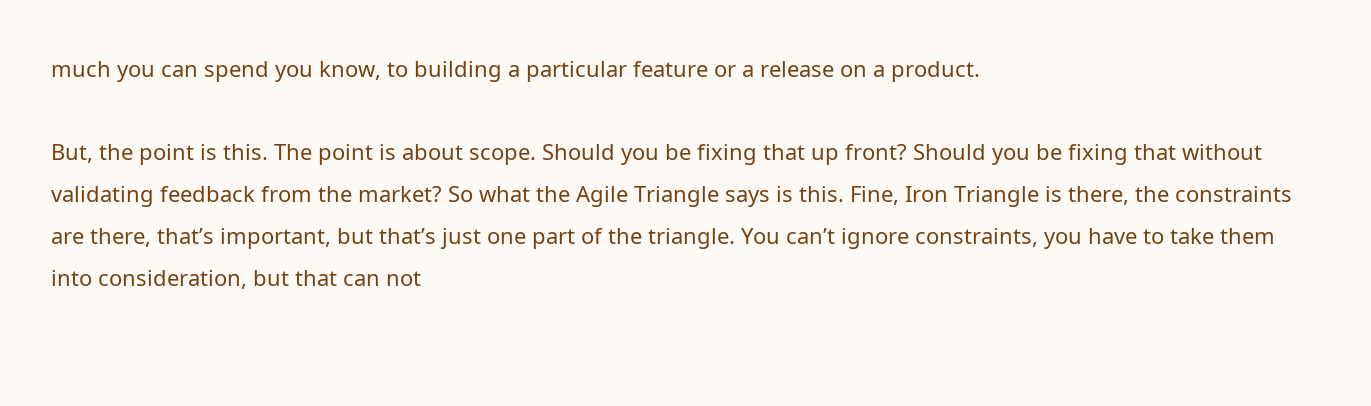much you can spend you know, to building a particular feature or a release on a product.

But, the point is this. The point is about scope. Should you be fixing that up front? Should you be fixing that without validating feedback from the market? So what the Agile Triangle says is this. Fine, Iron Triangle is there, the constraints are there, that’s important, but that’s just one part of the triangle. You can’t ignore constraints, you have to take them into consideration, but that can not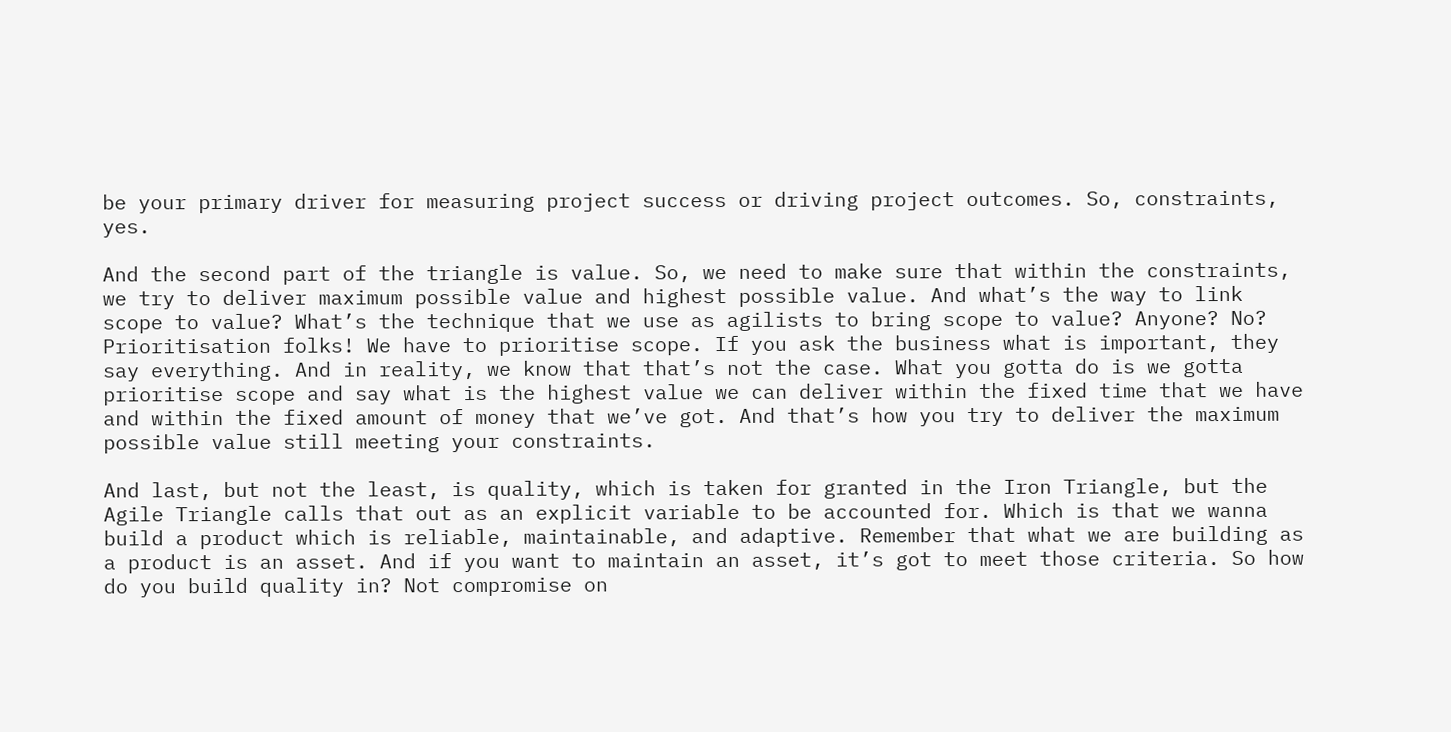be your primary driver for measuring project success or driving project outcomes. So, constraints, yes.

And the second part of the triangle is value. So, we need to make sure that within the constraints, we try to deliver maximum possible value and highest possible value. And what’s the way to link scope to value? What’s the technique that we use as agilists to bring scope to value? Anyone? No? Prioritisation folks! We have to prioritise scope. If you ask the business what is important, they say everything. And in reality, we know that that’s not the case. What you gotta do is we gotta prioritise scope and say what is the highest value we can deliver within the fixed time that we have and within the fixed amount of money that we’ve got. And that’s how you try to deliver the maximum possible value still meeting your constraints.

And last, but not the least, is quality, which is taken for granted in the Iron Triangle, but the Agile Triangle calls that out as an explicit variable to be accounted for. Which is that we wanna build a product which is reliable, maintainable, and adaptive. Remember that what we are building as a product is an asset. And if you want to maintain an asset, it’s got to meet those criteria. So how do you build quality in? Not compromise on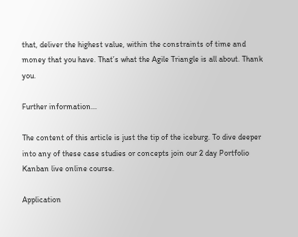that, deliver the highest value, within the constraints of time and money that you have. That’s what the Agile Triangle is all about. Thank you.

Further information...

The content of this article is just the tip of the iceburg. To dive deeper into any of these case studies or concepts join our 2 day Portfolio Kanban live online course.

Application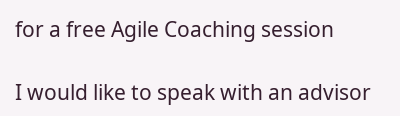for a free Agile Coaching session

I would like to speak with an advisor